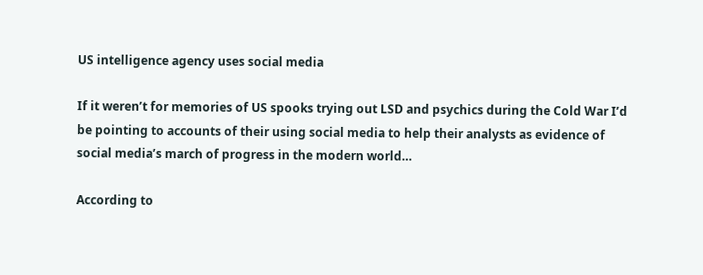US intelligence agency uses social media

If it weren’t for memories of US spooks trying out LSD and psychics during the Cold War I’d be pointing to accounts of their using social media to help their analysts as evidence of social media’s march of progress in the modern world…

According to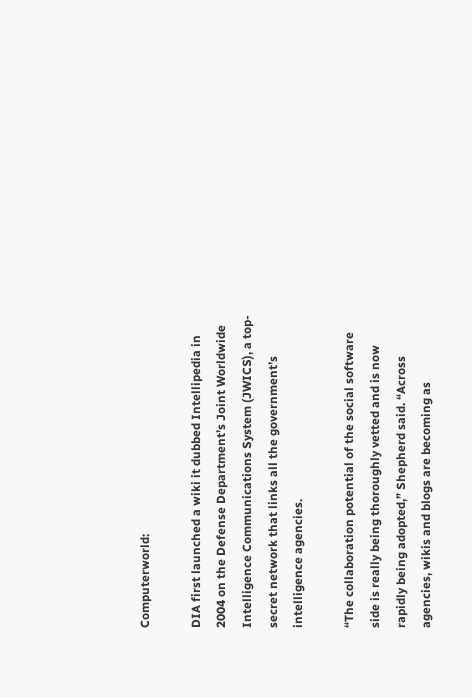Computerworld:

DIA first launched a wiki it dubbed Intellipedia in 2004 on the Defense Department’s Joint Worldwide Intelligence Communications System (JWICS), a top-secret network that links all the government’s intelligence agencies.

“The collaboration potential of the social software side is really being thoroughly vetted and is now rapidly being adopted,” Shepherd said. “Across agencies, wikis and blogs are becoming as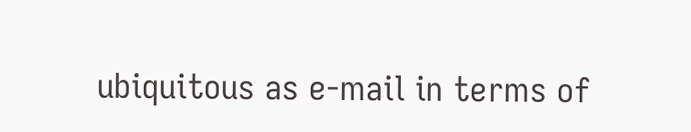ubiquitous as e-mail in terms of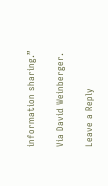information sharing.”

Via David Weinberger.

Leave a Reply